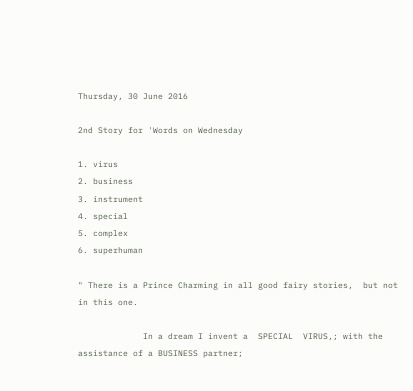Thursday, 30 June 2016

2nd Story for 'Words on Wednesday

1. virus
2. business
3. instrument
4. special
5. complex
6. superhuman

" There is a Prince Charming in all good fairy stories,  but not in this one.

             In a dream I invent a  SPECIAL  VIRUS,; with the assistance of a BUSINESS partner;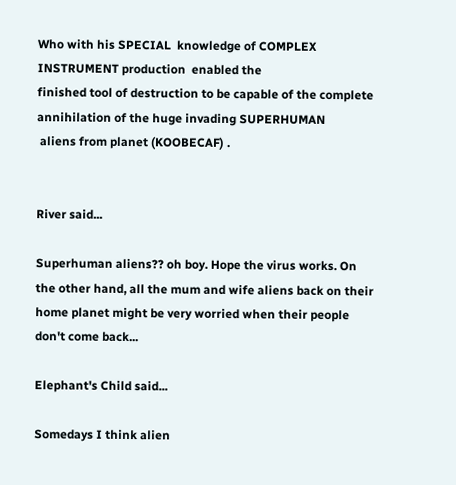Who with his SPECIAL  knowledge of COMPLEX  INSTRUMENT production  enabled the
finished tool of destruction to be capable of the complete  annihilation of the huge invading SUPERHUMAN
 aliens from planet (KOOBECAF) .


River said...

Superhuman aliens?? oh boy. Hope the virus works. On the other hand, all the mum and wife aliens back on their home planet might be very worried when their people don't come back...

Elephant's Child said...

Somedays I think alien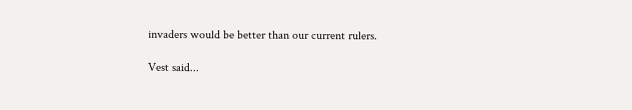invaders would be better than our current rulers.

Vest said...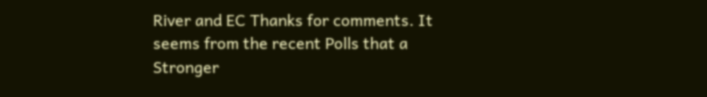River and EC Thanks for comments. It seems from the recent Polls that a Stronger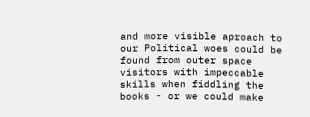and more visible aproach to our Political woes could be found from outer space visitors with impeccable skills when fiddling the books - or we could make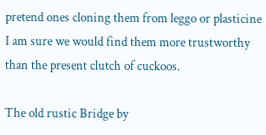pretend ones cloning them from leggo or plasticine I am sure we would find them more trustworthy than the present clutch of cuckoos.

The old rustic Bridge by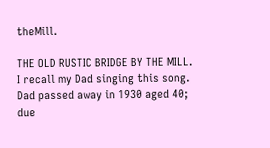theMill.

THE OLD RUSTIC BRIDGE BY THE MILL. I recall my Dad singing this song. Dad passed away in 1930 aged 40; due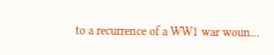to a recurrence of a WW1 war woun...